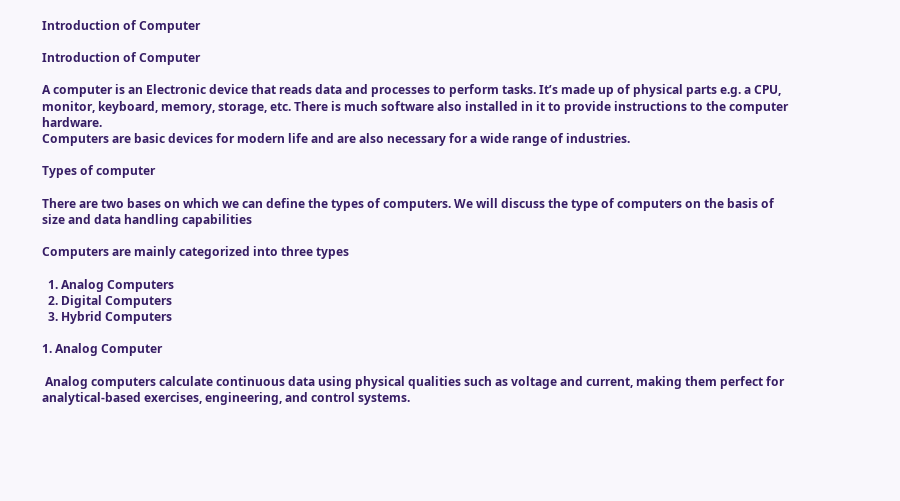Introduction of Computer

Introduction of Computer

A computer is an Electronic device that reads data and processes to perform tasks. It’s made up of physical parts e.g. a CPU, monitor, keyboard, memory, storage, etc. There is much software also installed in it to provide instructions to the computer hardware.
Computers are basic devices for modern life and are also necessary for a wide range of industries.

Types of computer

There are two bases on which we can define the types of computers. We will discuss the type of computers on the basis of size and data handling capabilities

Computers are mainly categorized into three types

  1. Analog Computers
  2. Digital Computers
  3. Hybrid Computers

1. Analog Computer

 Analog computers calculate continuous data using physical qualities such as voltage and current, making them perfect for analytical-based exercises, engineering, and control systems.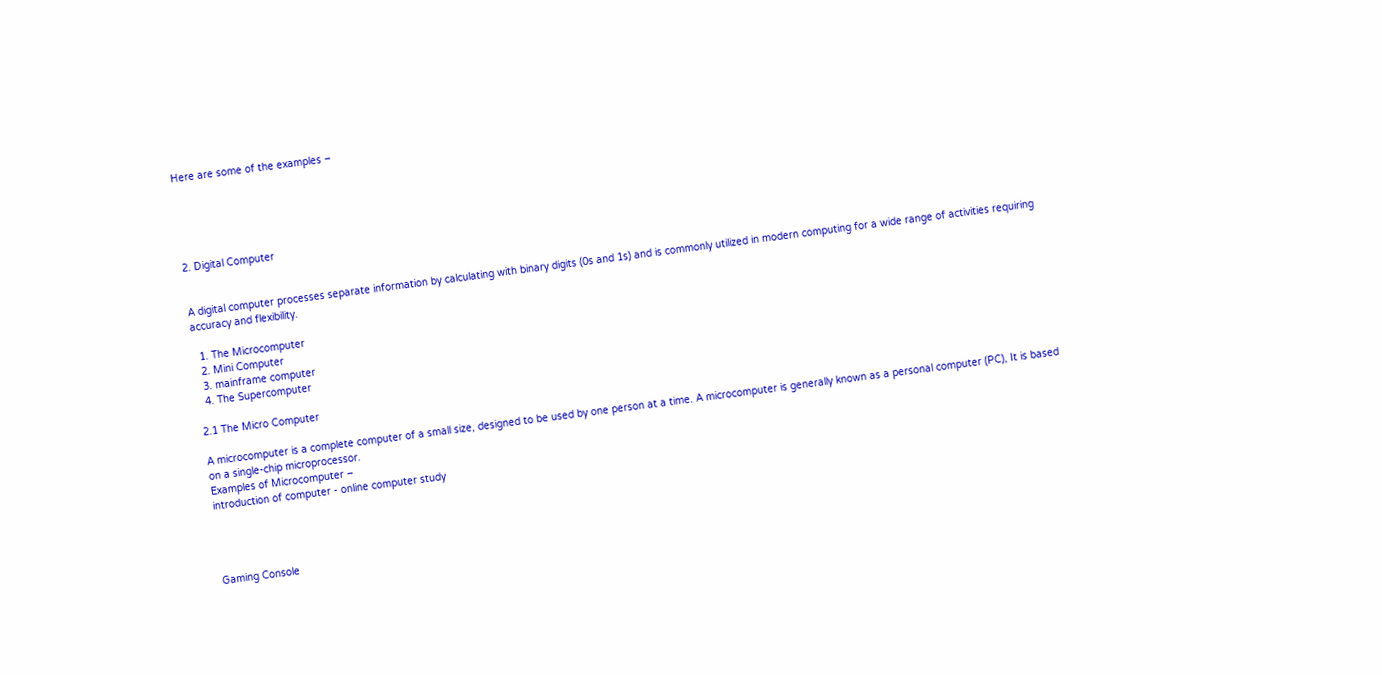Here are some of the examples –





2. Digital Computer


A digital computer processes separate information by calculating with binary digits (0s and 1s) and is commonly utilized in modern computing for a wide range of activities requiring accuracy and flexibility.

  1. The Microcomputer
  2. Mini Computer
  3. mainframe computer
  4. The Supercomputer

2.1 The Micro Computer

A microcomputer is a complete computer of a small size, designed to be used by one person at a time. A microcomputer is generally known as a personal computer (PC), It is based on a single-chip microprocessor.
Examples of Microcomputer –
introduction of computer - online computer study




Gaming Console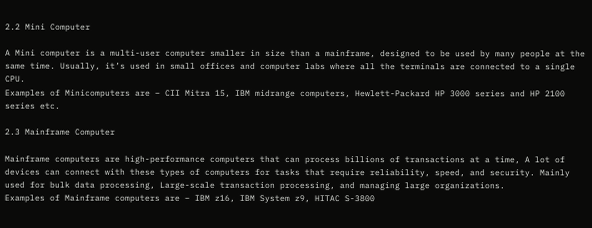2.2 Mini Computer

A Mini computer is a multi-user computer smaller in size than a mainframe, designed to be used by many people at the same time. Usually, it’s used in small offices and computer labs where all the terminals are connected to a single CPU.
Examples of Minicomputers are – CII Mitra 15, IBM midrange computers, Hewlett-Packard HP 3000 series and HP 2100 series etc.

2.3 Mainframe Computer

Mainframe computers are high-performance computers that can process billions of transactions at a time, A lot of devices can connect with these types of computers for tasks that require reliability, speed, and security. Mainly used for bulk data processing, Large-scale transaction processing, and managing large organizations.
Examples of Mainframe computers are – IBM z16, IBM System z9, HITAC S-3800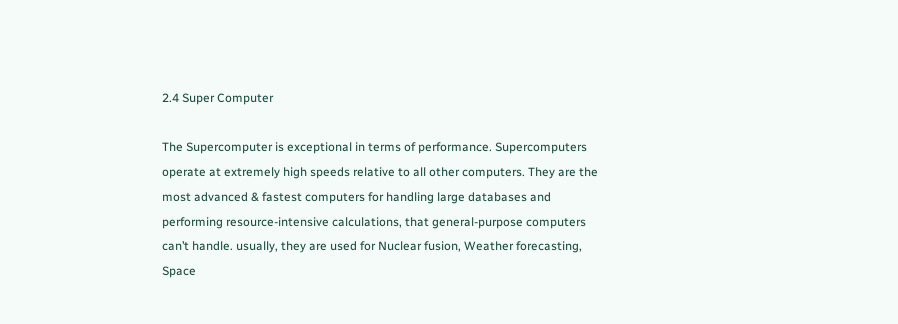2.4 Super Computer

The Supercomputer is exceptional in terms of performance. Supercomputers operate at extremely high speeds relative to all other computers. They are the most advanced & fastest computers for handling large databases and performing resource-intensive calculations, that general-purpose computers can’t handle. usually, they are used for Nuclear fusion, Weather forecasting, Space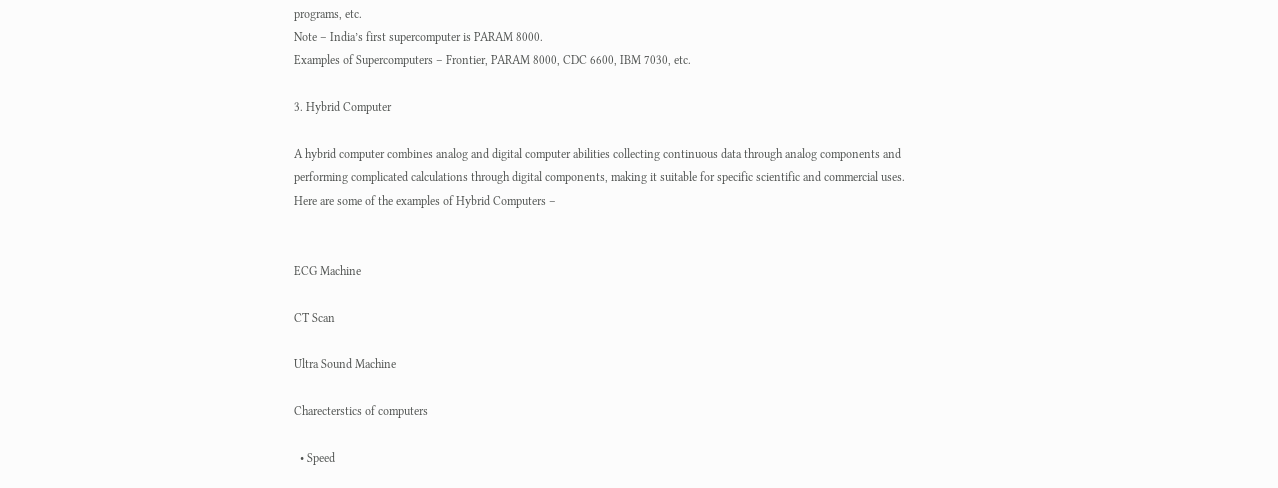programs, etc.
Note – India’s first supercomputer is PARAM 8000.
Examples of Supercomputers – Frontier, PARAM 8000, CDC 6600, IBM 7030, etc.

3. Hybrid Computer

A hybrid computer combines analog and digital computer abilities collecting continuous data through analog components and performing complicated calculations through digital components, making it suitable for specific scientific and commercial uses.
Here are some of the examples of Hybrid Computers –


ECG Machine

CT Scan

Ultra Sound Machine

Charecterstics of computers

  • Speed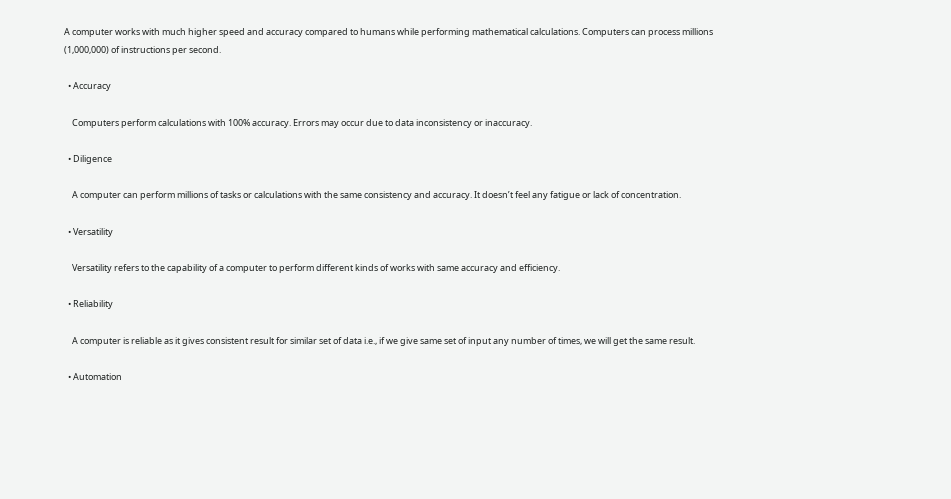A computer works with much higher speed and accuracy compared to humans while performing mathematical calculations. Computers can process millions (1,000,000) of instructions per second.

  • Accuracy

    Computers perform calculations with 100% accuracy. Errors may occur due to data inconsistency or inaccuracy.

  • Diligence

    A computer can perform millions of tasks or calculations with the same consistency and accuracy. It doesn’t feel any fatigue or lack of concentration.

  • Versatility

    Versatility refers to the capability of a computer to perform different kinds of works with same accuracy and efficiency.

  • Reliability

    A computer is reliable as it gives consistent result for similar set of data i.e., if we give same set of input any number of times, we will get the same result.

  • Automation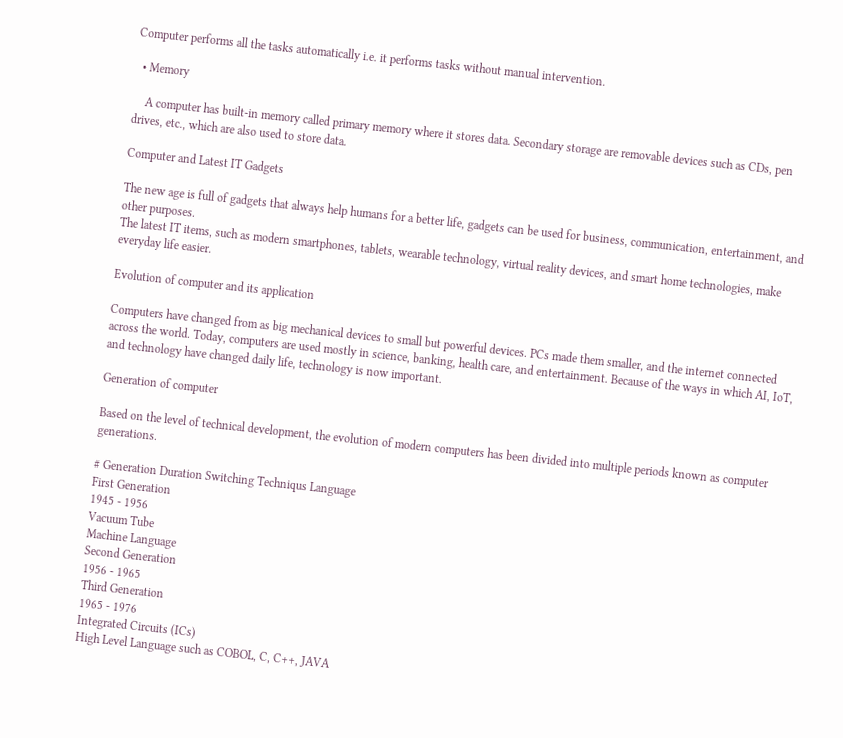Computer performs all the tasks automatically i.e. it performs tasks without manual intervention.

  • Memory

    A computer has built-in memory called primary memory where it stores data. Secondary storage are removable devices such as CDs, pen drives, etc., which are also used to store data.

Computer and Latest IT Gadgets

The new age is full of gadgets that always help humans for a better life, gadgets can be used for business, communication, entertainment, and other purposes.
The latest IT items, such as modern smartphones, tablets, wearable technology, virtual reality devices, and smart home technologies, make everyday life easier.

Evolution of computer and its application

Computers have changed from as big mechanical devices to small but powerful devices. PCs made them smaller, and the internet connected across the world. Today, computers are used mostly in science, banking, health care, and entertainment. Because of the ways in which AI, IoT, and technology have changed daily life, technology is now important.

Generation of computer

Based on the level of technical development, the evolution of modern computers has been divided into multiple periods known as computer generations.

# Generation Duration Switching Techniqus Language
First Generation
1945 - 1956
Vacuum Tube
Machine Language
Second Generation
1956 - 1965
Third Generation
1965 - 1976
Integrated Circuits (ICs)
High Level Language such as COBOL, C, C++, JAVA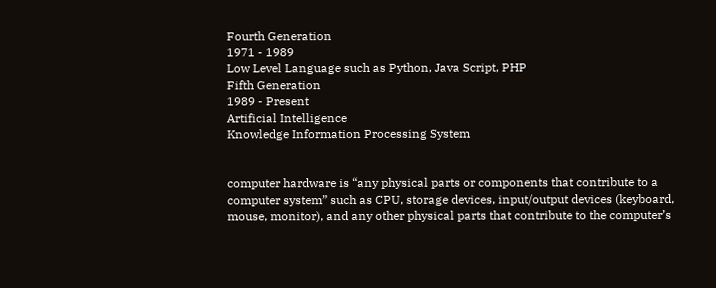Fourth Generation
1971 - 1989
Low Level Language such as Python, Java Script, PHP
Fifth Generation
1989 - Present
Artificial Intelligence
Knowledge Information Processing System


computer hardware is “any physical parts or components that contribute to a computer system” such as CPU, storage devices, input/output devices (keyboard, mouse, monitor), and any other physical parts that contribute to the computer’s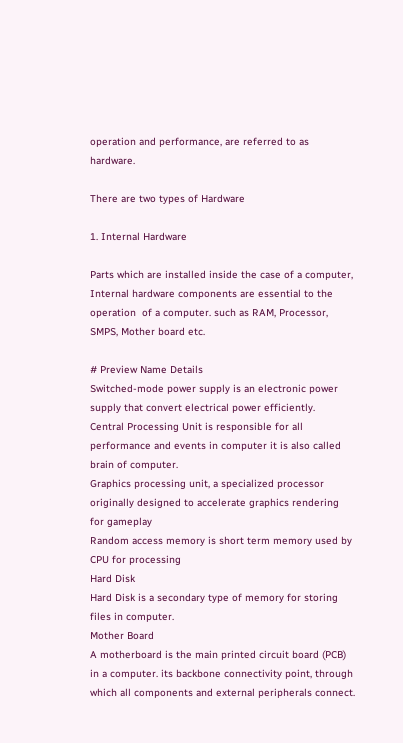operation and performance, are referred to as hardware.

There are two types of Hardware

1. Internal Hardware

Parts which are installed inside the case of a computer, Internal hardware components are essential to the operation  of a computer. such as RAM, Processor, SMPS, Mother board etc.

# Preview Name Details
Switched-mode power supply is an electronic power supply that convert electrical power efficiently.
Central Processing Unit is responsible for all performance and events in computer it is also called brain of computer.
Graphics processing unit, a specialized processor originally designed to accelerate graphics rendering for gameplay
Random access memory is short term memory used by CPU for processing
Hard Disk
Hard Disk is a secondary type of memory for storing files in computer.
Mother Board
A motherboard is the main printed circuit board (PCB) in a computer. its backbone connectivity point, through which all components and external peripherals connect.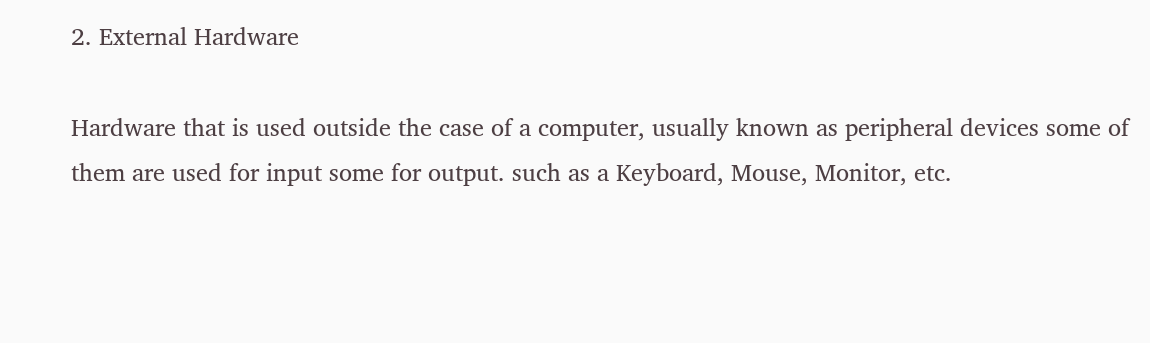2. External Hardware

Hardware that is used outside the case of a computer, usually known as peripheral devices some of them are used for input some for output. such as a Keyboard, Mouse, Monitor, etc.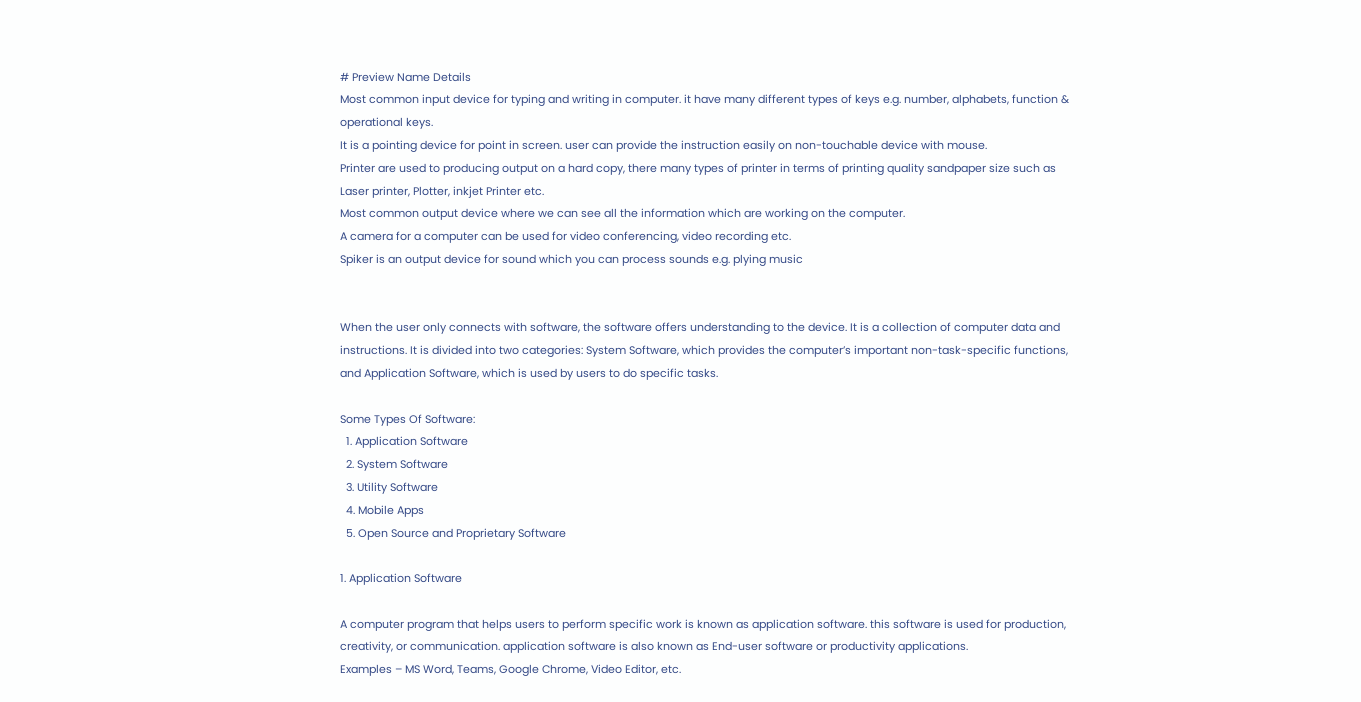# Preview Name Details
Most common input device for typing and writing in computer. it have many different types of keys e.g. number, alphabets, function & operational keys.
It is a pointing device for point in screen. user can provide the instruction easily on non-touchable device with mouse.
Printer are used to producing output on a hard copy, there many types of printer in terms of printing quality sandpaper size such as Laser printer, Plotter, inkjet Printer etc.
Most common output device where we can see all the information which are working on the computer.
A camera for a computer can be used for video conferencing, video recording etc.
Spiker is an output device for sound which you can process sounds e.g. plying music


When the user only connects with software, the software offers understanding to the device. It is a collection of computer data and instructions. It is divided into two categories: System Software, which provides the computer’s important non-task-specific functions, and Application Software, which is used by users to do specific tasks.

Some Types Of Software:
  1. Application Software
  2. System Software
  3. Utility Software
  4. Mobile Apps
  5. Open Source and Proprietary Software

1. Application Software

A computer program that helps users to perform specific work is known as application software. this software is used for production, creativity, or communication. application software is also known as End-user software or productivity applications.
Examples – MS Word, Teams, Google Chrome, Video Editor, etc.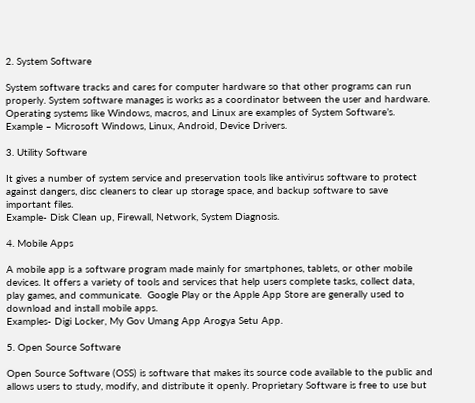2. System Software

System software tracks and cares for computer hardware so that other programs can run properly. System software manages is works as a coordinator between the user and hardware. Operating systems like Windows, macros, and Linux are examples of System Software’s.
Example – Microsoft Windows, Linux, Android, Device Drivers.

3. Utility Software

It gives a number of system service and preservation tools like antivirus software to protect against dangers, disc cleaners to clear up storage space, and backup software to save important files.
Example- Disk Clean up, Firewall, Network, System Diagnosis.

4. Mobile Apps

A mobile app is a software program made mainly for smartphones, tablets, or other mobile devices. It offers a variety of tools and services that help users complete tasks, collect data, play games, and communicate.  Google Play or the Apple App Store are generally used to download and install mobile apps.
Examples- Digi Locker, My Gov Umang App Arogya Setu App.

5. Open Source Software

Open Source Software (OSS) is software that makes its source code available to the public and allows users to study, modify, and distribute it openly. Proprietary Software is free to use but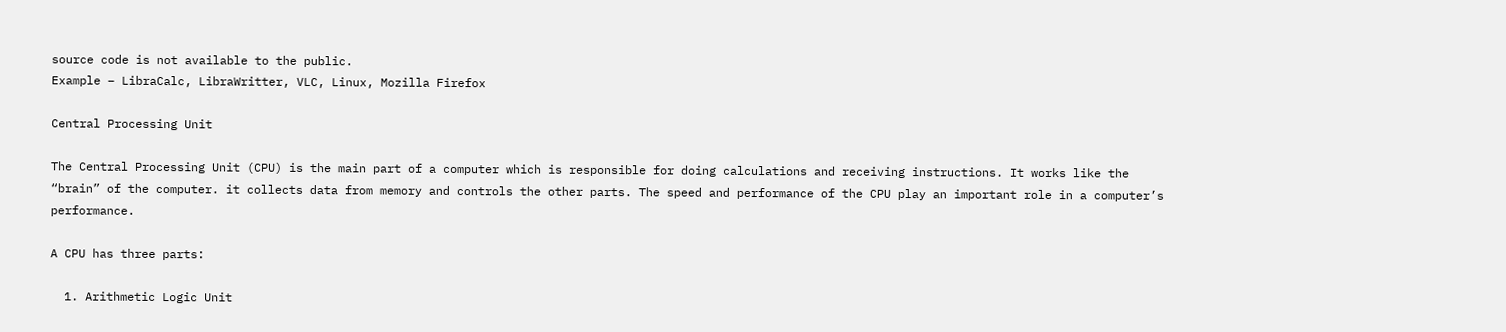source code is not available to the public.
Example – LibraCalc, LibraWritter, VLC, Linux, Mozilla Firefox

Central Processing Unit

The Central Processing Unit (CPU) is the main part of a computer which is responsible for doing calculations and receiving instructions. It works like the “brain” of the computer. it collects data from memory and controls the other parts. The speed and performance of the CPU play an important role in a computer’s performance.

A CPU has three parts:

  1. Arithmetic Logic Unit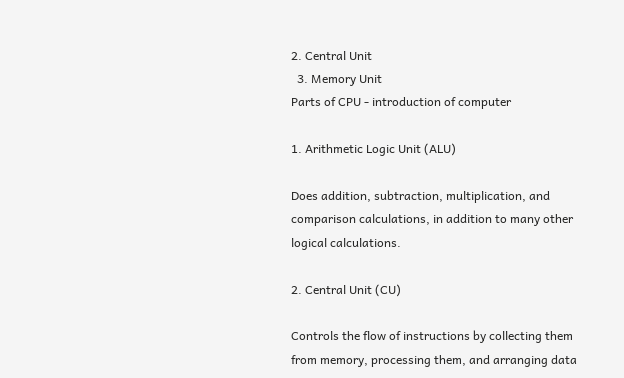2. Central Unit
  3. Memory Unit
Parts of CPU - introduction of computer

1. Arithmetic Logic Unit (ALU)

Does addition, subtraction, multiplication, and comparison calculations, in addition to many other logical calculations.

2. Central Unit (CU)

Controls the flow of instructions by collecting them from memory, processing them, and arranging data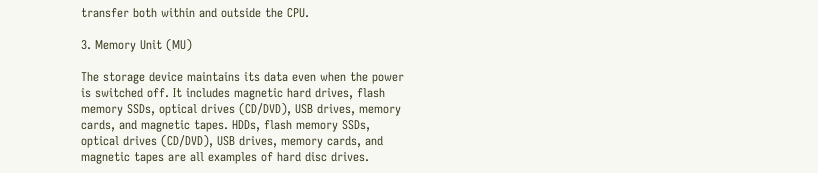transfer both within and outside the CPU.

3. Memory Unit (MU)

The storage device maintains its data even when the power is switched off. It includes magnetic hard drives, flash memory SSDs, optical drives (CD/DVD), USB drives, memory cards, and magnetic tapes. HDDs, flash memory SSDs, optical drives (CD/DVD), USB drives, memory cards, and magnetic tapes are all examples of hard disc drives.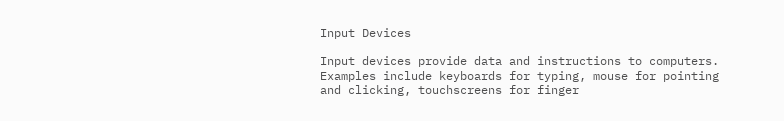Input Devices

Input devices provide data and instructions to computers. Examples include keyboards for typing, mouse for pointing and clicking, touchscreens for finger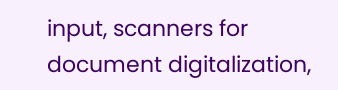input, scanners for document digitalization,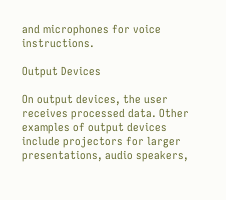and microphones for voice instructions.

Output Devices

On output devices, the user receives processed data. Other examples of output devices include projectors for larger presentations, audio speakers,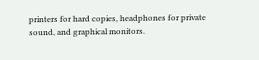printers for hard copies, headphones for private sound, and graphical monitors.